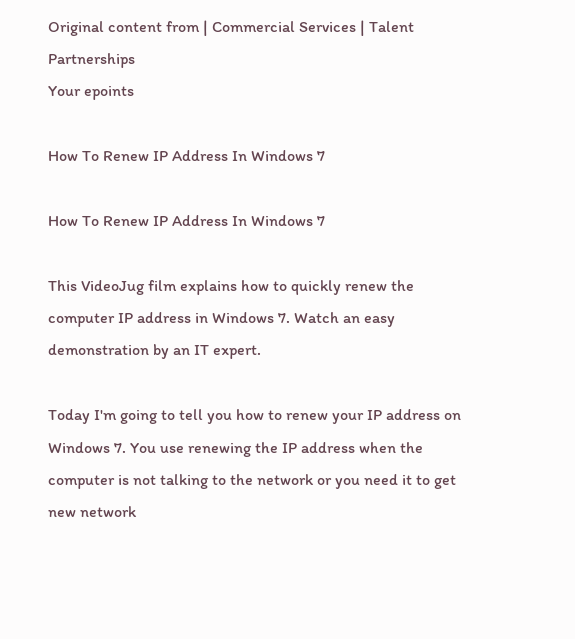Original content from | Commercial Services | Talent Partnerships
Your epoints

How To Renew IP Address In Windows 7

How To Renew IP Address In Windows 7

This VideoJug film explains how to quickly renew the computer IP address in Windows 7. Watch an easy demonstration by an IT expert.

Today I'm going to tell you how to renew your IP address on Windows 7. You use renewing the IP address when the computer is not talking to the network or you need it to get new network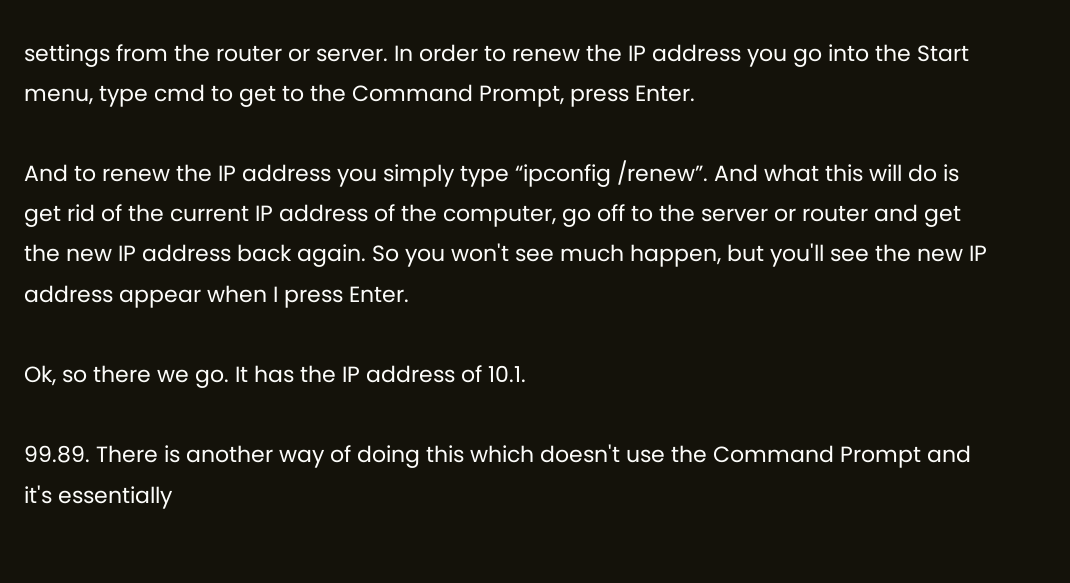settings from the router or server. In order to renew the IP address you go into the Start menu, type cmd to get to the Command Prompt, press Enter.

And to renew the IP address you simply type “ipconfig /renew”. And what this will do is get rid of the current IP address of the computer, go off to the server or router and get the new IP address back again. So you won't see much happen, but you'll see the new IP address appear when I press Enter.

Ok, so there we go. It has the IP address of 10.1.

99.89. There is another way of doing this which doesn't use the Command Prompt and it's essentially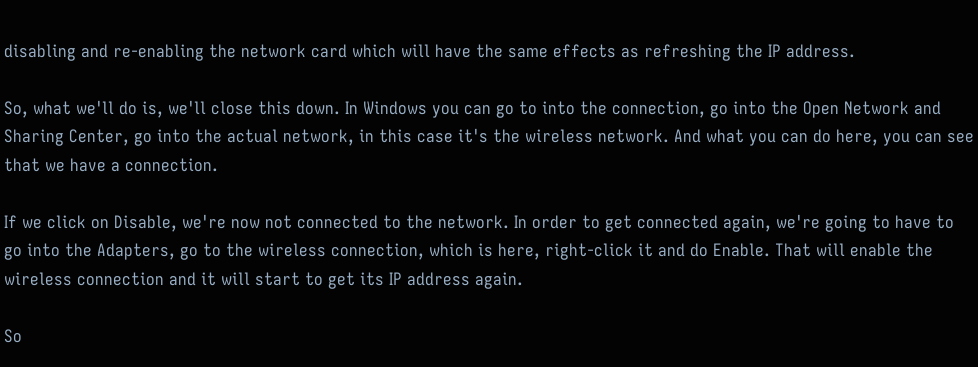disabling and re-enabling the network card which will have the same effects as refreshing the IP address.

So, what we'll do is, we'll close this down. In Windows you can go to into the connection, go into the Open Network and Sharing Center, go into the actual network, in this case it's the wireless network. And what you can do here, you can see that we have a connection.

If we click on Disable, we're now not connected to the network. In order to get connected again, we're going to have to go into the Adapters, go to the wireless connection, which is here, right-click it and do Enable. That will enable the wireless connection and it will start to get its IP address again.

So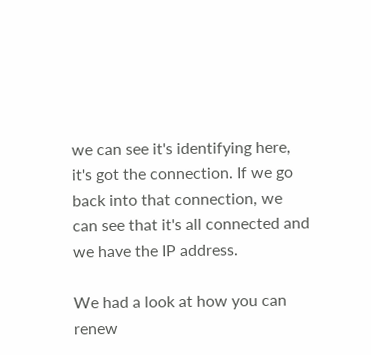we can see it's identifying here, it's got the connection. If we go back into that connection, we can see that it's all connected and we have the IP address.

We had a look at how you can renew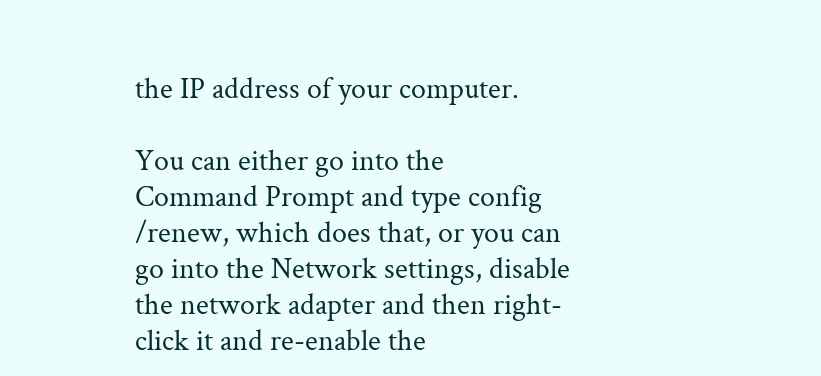the IP address of your computer.

You can either go into the Command Prompt and type config /renew, which does that, or you can go into the Network settings, disable the network adapter and then right-click it and re-enable the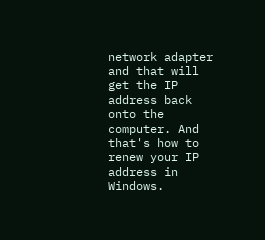network adapter and that will get the IP address back onto the computer. And that's how to renew your IP address in Windows.